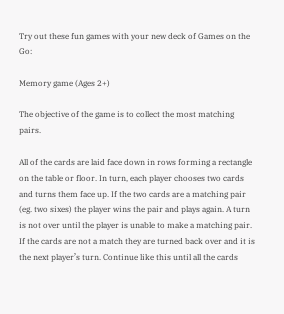Try out these fun games with your new deck of Games on the Go:

Memory game (Ages 2+)

The objective of the game is to collect the most matching pairs.

All of the cards are laid face down in rows forming a rectangle on the table or floor. In turn, each player chooses two cards and turns them face up. If the two cards are a matching pair (eg. two sixes) the player wins the pair and plays again. A turn is not over until the player is unable to make a matching pair. If the cards are not a match they are turned back over and it is the next player’s turn. Continue like this until all the cards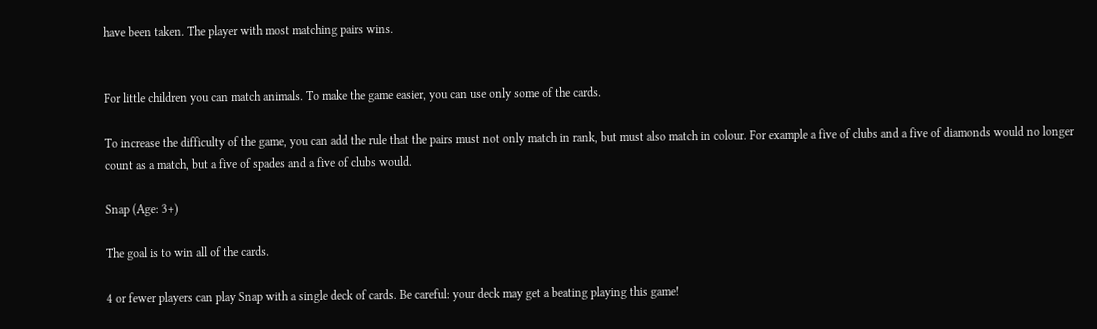have been taken. The player with most matching pairs wins.


For little children you can match animals. To make the game easier, you can use only some of the cards.

To increase the difficulty of the game, you can add the rule that the pairs must not only match in rank, but must also match in colour. For example a five of clubs and a five of diamonds would no longer count as a match, but a five of spades and a five of clubs would.

Snap (Age: 3+)

The goal is to win all of the cards.

4 or fewer players can play Snap with a single deck of cards. Be careful: your deck may get a beating playing this game!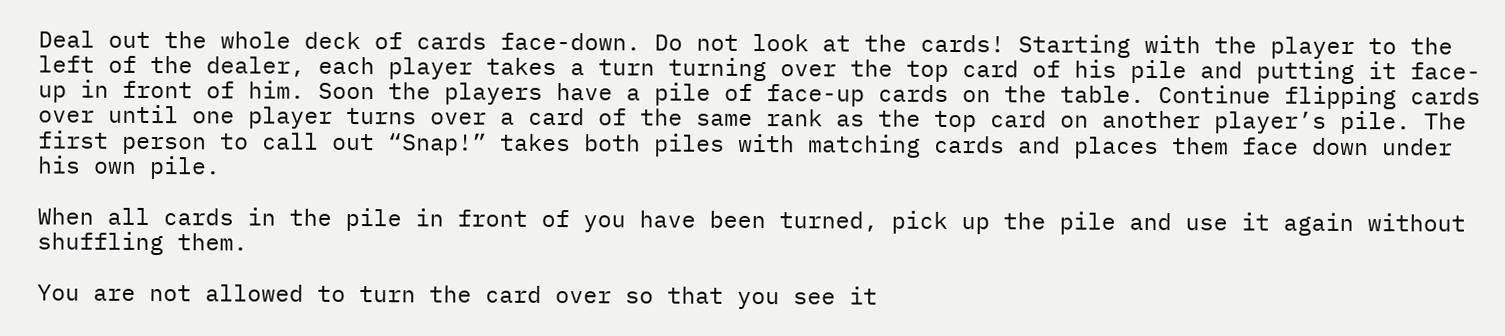Deal out the whole deck of cards face-down. Do not look at the cards! Starting with the player to the left of the dealer, each player takes a turn turning over the top card of his pile and putting it face-up in front of him. Soon the players have a pile of face-up cards on the table. Continue flipping cards over until one player turns over a card of the same rank as the top card on another player’s pile. The first person to call out “Snap!” takes both piles with matching cards and places them face down under his own pile.

When all cards in the pile in front of you have been turned, pick up the pile and use it again without shuffling them.

You are not allowed to turn the card over so that you see it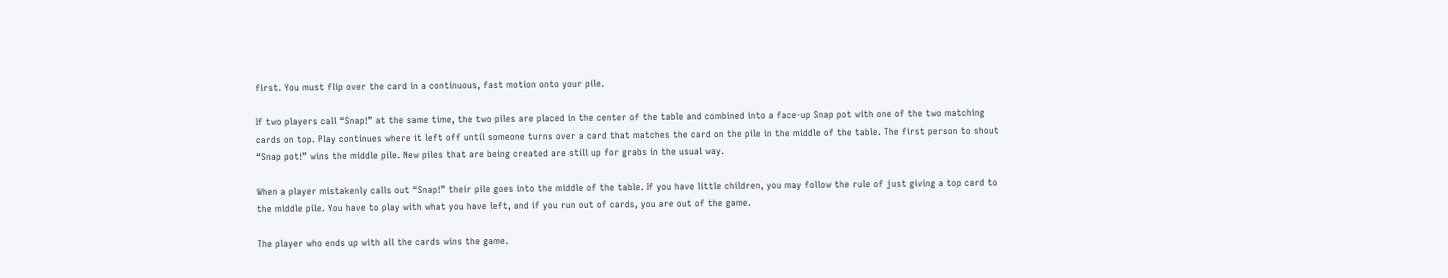first. You must flip over the card in a continuous, fast motion onto your pile.

If two players call “Snap!” at the same time, the two piles are placed in the center of the table and combined into a face-up Snap pot with one of the two matching cards on top. Play continues where it left off until someone turns over a card that matches the card on the pile in the middle of the table. The first person to shout “Snap pot!” wins the middle pile. New piles that are being created are still up for grabs in the usual way.

When a player mistakenly calls out “Snap!” their pile goes into the middle of the table. If you have little children, you may follow the rule of just giving a top card to the middle pile. You have to play with what you have left, and if you run out of cards, you are out of the game.

The player who ends up with all the cards wins the game.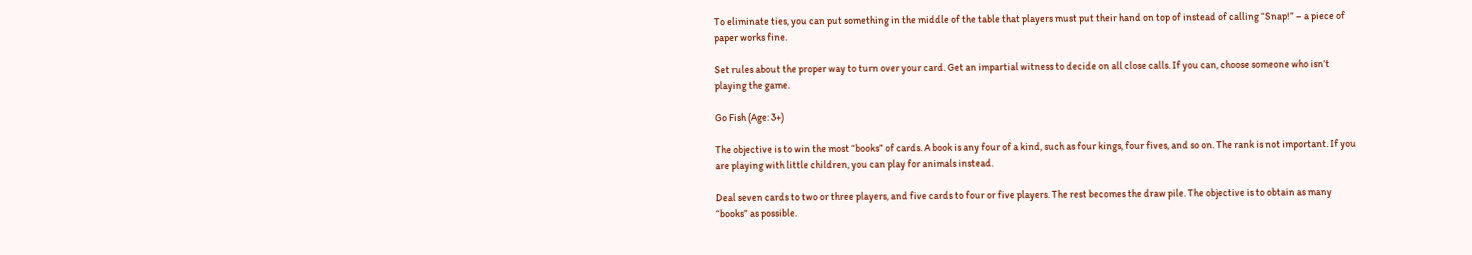To eliminate ties, you can put something in the middle of the table that players must put their hand on top of instead of calling “Snap!” – a piece of paper works fine.

Set rules about the proper way to turn over your card. Get an impartial witness to decide on all close calls. If you can, choose someone who isn’t playing the game.

Go Fish (Age: 3+)

The objective is to win the most “books” of cards. A book is any four of a kind, such as four kings, four fives, and so on. The rank is not important. If you are playing with little children, you can play for animals instead.

Deal seven cards to two or three players, and five cards to four or five players. The rest becomes the draw pile. The objective is to obtain as many “books” as possible.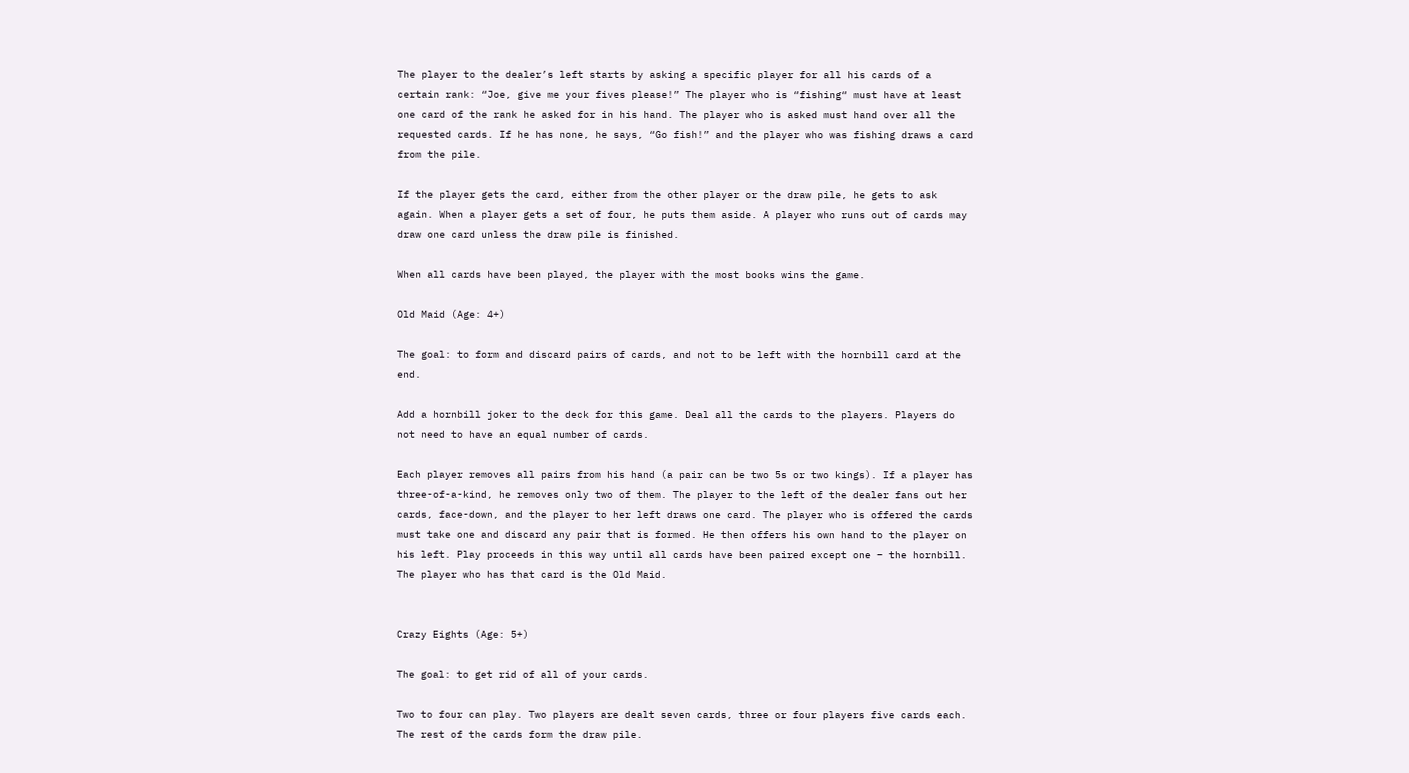The player to the dealer’s left starts by asking a specific player for all his cards of a certain rank: “Joe, give me your fives please!” The player who is “fishing“ must have at least one card of the rank he asked for in his hand. The player who is asked must hand over all the requested cards. If he has none, he says, “Go fish!” and the player who was fishing draws a card from the pile.

If the player gets the card, either from the other player or the draw pile, he gets to ask again. When a player gets a set of four, he puts them aside. A player who runs out of cards may draw one card unless the draw pile is finished.

When all cards have been played, the player with the most books wins the game.

Old Maid (Age: 4+)

The goal: to form and discard pairs of cards, and not to be left with the hornbill card at the end.

Add a hornbill joker to the deck for this game. Deal all the cards to the players. Players do not need to have an equal number of cards.

Each player removes all pairs from his hand (a pair can be two 5s or two kings). If a player has three-of-a-kind, he removes only two of them. The player to the left of the dealer fans out her cards, face-down, and the player to her left draws one card. The player who is offered the cards must take one and discard any pair that is formed. He then offers his own hand to the player on his left. Play proceeds in this way until all cards have been paired except one – the hornbill. The player who has that card is the Old Maid.


Crazy Eights (Age: 5+)

The goal: to get rid of all of your cards.

Two to four can play. Two players are dealt seven cards, three or four players five cards each. The rest of the cards form the draw pile.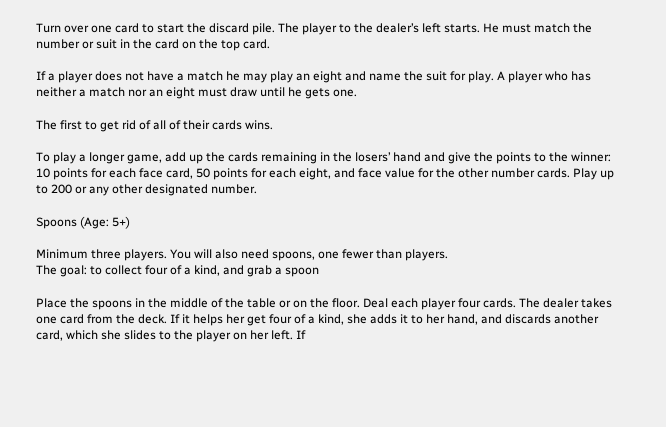Turn over one card to start the discard pile. The player to the dealer’s left starts. He must match the number or suit in the card on the top card.

If a player does not have a match he may play an eight and name the suit for play. A player who has neither a match nor an eight must draw until he gets one.

The first to get rid of all of their cards wins.

To play a longer game, add up the cards remaining in the losers’ hand and give the points to the winner: 10 points for each face card, 50 points for each eight, and face value for the other number cards. Play up to 200 or any other designated number.

Spoons (Age: 5+)

Minimum three players. You will also need spoons, one fewer than players.
The goal: to collect four of a kind, and grab a spoon

Place the spoons in the middle of the table or on the floor. Deal each player four cards. The dealer takes one card from the deck. If it helps her get four of a kind, she adds it to her hand, and discards another card, which she slides to the player on her left. If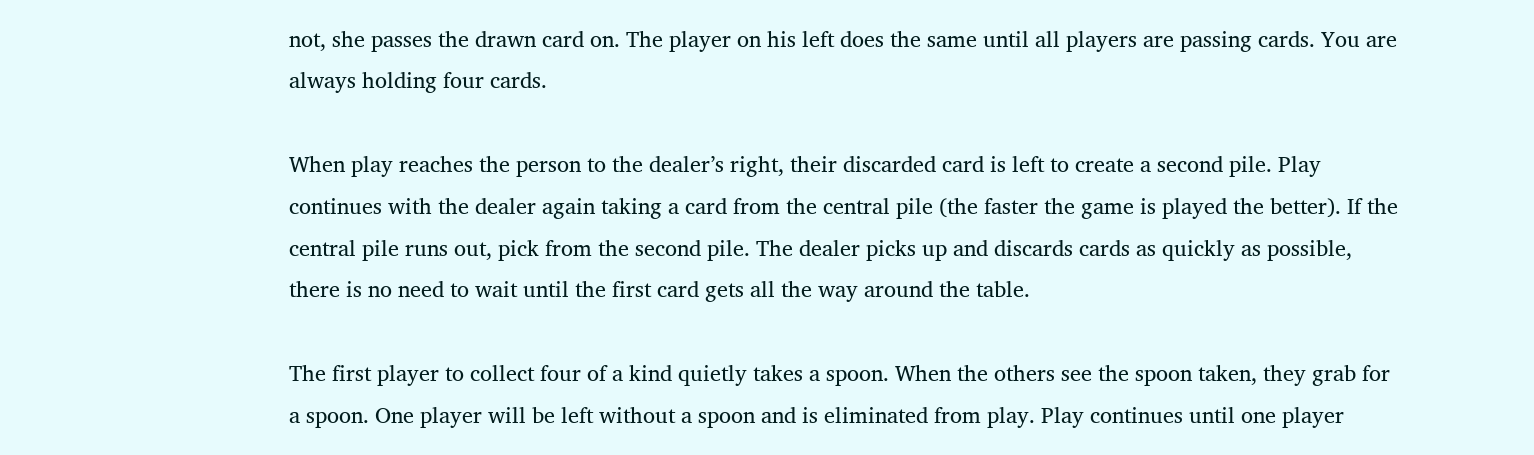not, she passes the drawn card on. The player on his left does the same until all players are passing cards. You are always holding four cards.

When play reaches the person to the dealer’s right, their discarded card is left to create a second pile. Play continues with the dealer again taking a card from the central pile (the faster the game is played the better). If the central pile runs out, pick from the second pile. The dealer picks up and discards cards as quickly as possible, there is no need to wait until the first card gets all the way around the table.

The first player to collect four of a kind quietly takes a spoon. When the others see the spoon taken, they grab for a spoon. One player will be left without a spoon and is eliminated from play. Play continues until one player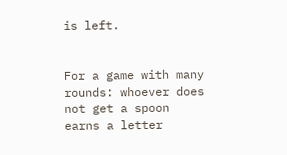is left.


For a game with many rounds: whoever does not get a spoon earns a letter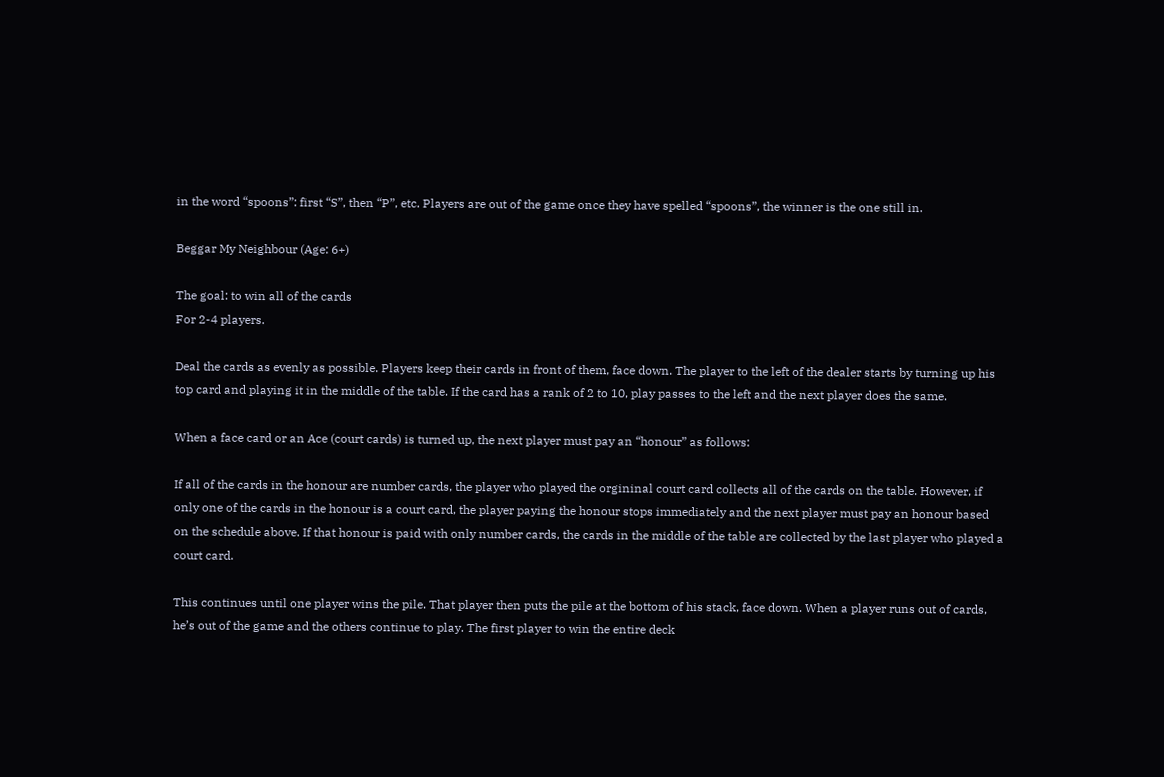in the word “spoons”: first “S”, then “P”, etc. Players are out of the game once they have spelled “spoons”, the winner is the one still in.

Beggar My Neighbour (Age: 6+)

The goal: to win all of the cards
For 2-4 players.

Deal the cards as evenly as possible. Players keep their cards in front of them, face down. The player to the left of the dealer starts by turning up his top card and playing it in the middle of the table. If the card has a rank of 2 to 10, play passes to the left and the next player does the same.

When a face card or an Ace (court cards) is turned up, the next player must pay an “honour” as follows:

If all of the cards in the honour are number cards, the player who played the orgininal court card collects all of the cards on the table. However, if only one of the cards in the honour is a court card, the player paying the honour stops immediately and the next player must pay an honour based on the schedule above. If that honour is paid with only number cards, the cards in the middle of the table are collected by the last player who played a court card.

This continues until one player wins the pile. That player then puts the pile at the bottom of his stack, face down. When a player runs out of cards, he’s out of the game and the others continue to play. The first player to win the entire deck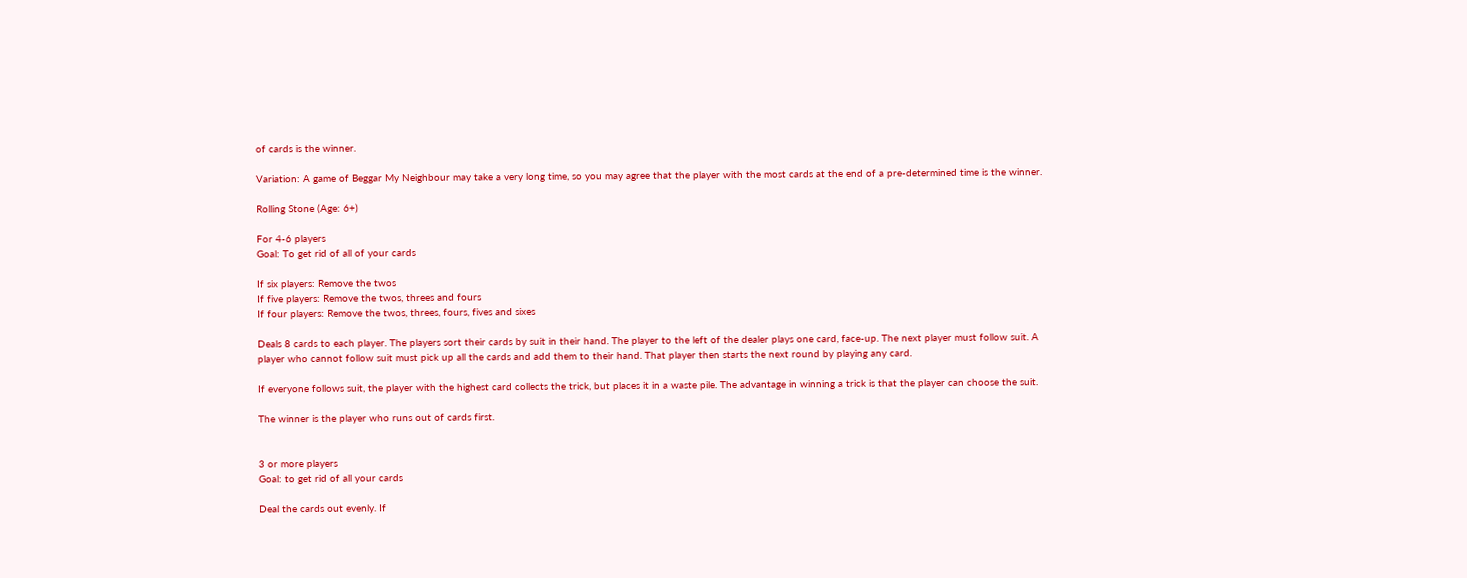of cards is the winner.

Variation: A game of Beggar My Neighbour may take a very long time, so you may agree that the player with the most cards at the end of a pre-determined time is the winner.

Rolling Stone (Age: 6+)

For 4-6 players
Goal: To get rid of all of your cards

If six players: Remove the twos
If five players: Remove the twos, threes and fours
If four players: Remove the twos, threes, fours, fives and sixes

Deals 8 cards to each player. The players sort their cards by suit in their hand. The player to the left of the dealer plays one card, face-up. The next player must follow suit. A player who cannot follow suit must pick up all the cards and add them to their hand. That player then starts the next round by playing any card.

If everyone follows suit, the player with the highest card collects the trick, but places it in a waste pile. The advantage in winning a trick is that the player can choose the suit.

The winner is the player who runs out of cards first.


3 or more players
Goal: to get rid of all your cards

Deal the cards out evenly. If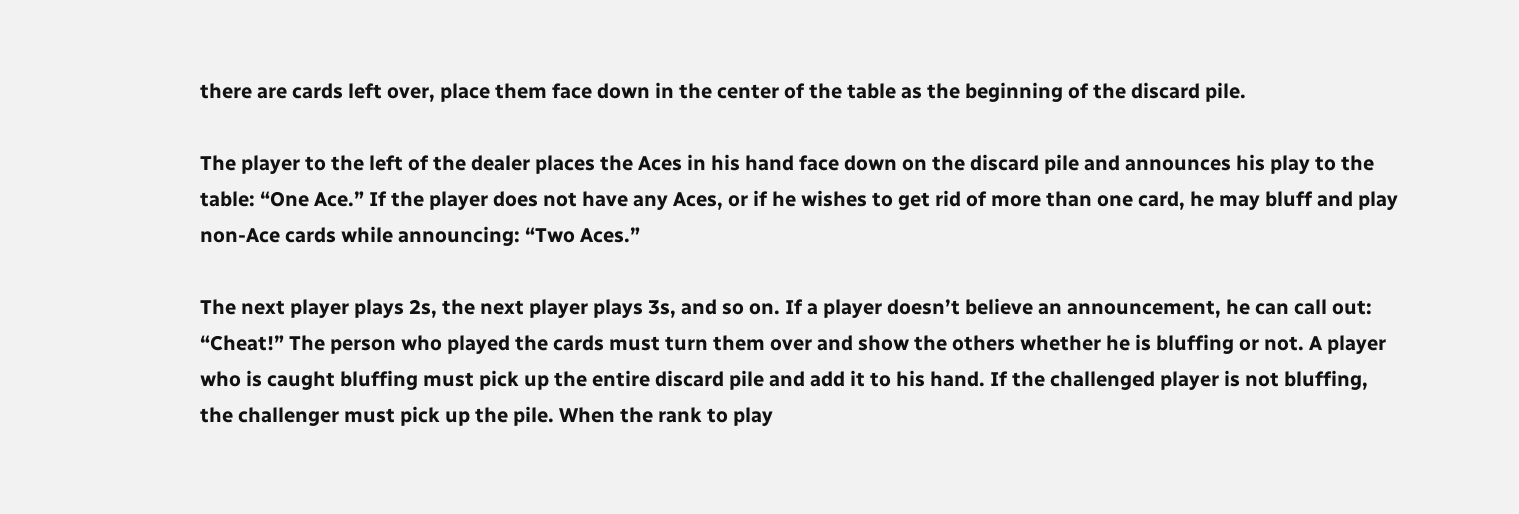there are cards left over, place them face down in the center of the table as the beginning of the discard pile.

The player to the left of the dealer places the Aces in his hand face down on the discard pile and announces his play to the table: “One Ace.” If the player does not have any Aces, or if he wishes to get rid of more than one card, he may bluff and play non-Ace cards while announcing: “Two Aces.”

The next player plays 2s, the next player plays 3s, and so on. If a player doesn’t believe an announcement, he can call out: “Cheat!” The person who played the cards must turn them over and show the others whether he is bluffing or not. A player who is caught bluffing must pick up the entire discard pile and add it to his hand. If the challenged player is not bluffing, the challenger must pick up the pile. When the rank to play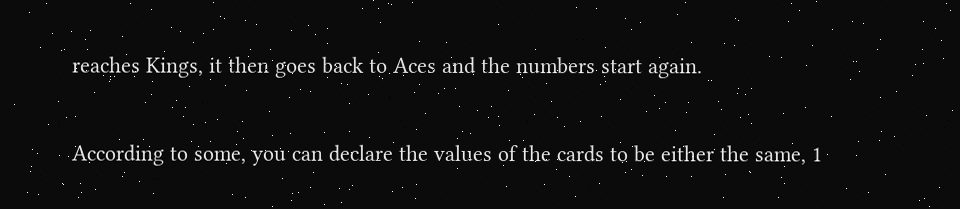reaches Kings, it then goes back to Aces and the numbers start again.

According to some, you can declare the values of the cards to be either the same, 1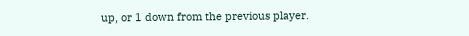up, or 1 down from the previous player.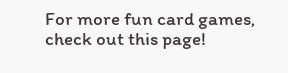For more fun card games, check out this page!